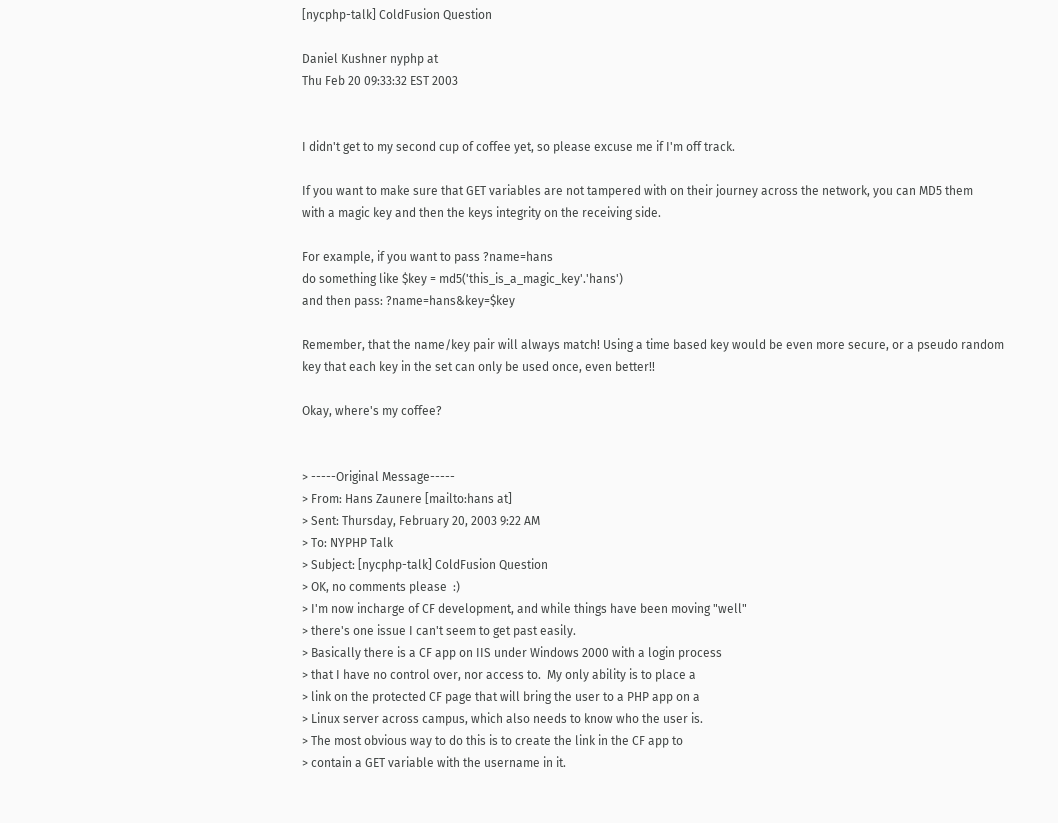[nycphp-talk] ColdFusion Question

Daniel Kushner nyphp at
Thu Feb 20 09:33:32 EST 2003


I didn't get to my second cup of coffee yet, so please excuse me if I'm off track.

If you want to make sure that GET variables are not tampered with on their journey across the network, you can MD5 them
with a magic key and then the keys integrity on the receiving side.

For example, if you want to pass ?name=hans
do something like $key = md5('this_is_a_magic_key'.'hans')
and then pass: ?name=hans&key=$key

Remember, that the name/key pair will always match! Using a time based key would be even more secure, or a pseudo random
key that each key in the set can only be used once, even better!!

Okay, where's my coffee?


> -----Original Message-----
> From: Hans Zaunere [mailto:hans at]
> Sent: Thursday, February 20, 2003 9:22 AM
> To: NYPHP Talk
> Subject: [nycphp-talk] ColdFusion Question
> OK, no comments please  :)
> I'm now incharge of CF development, and while things have been moving "well"
> there's one issue I can't seem to get past easily.
> Basically there is a CF app on IIS under Windows 2000 with a login process
> that I have no control over, nor access to.  My only ability is to place a
> link on the protected CF page that will bring the user to a PHP app on a
> Linux server across campus, which also needs to know who the user is.
> The most obvious way to do this is to create the link in the CF app to
> contain a GET variable with the username in it.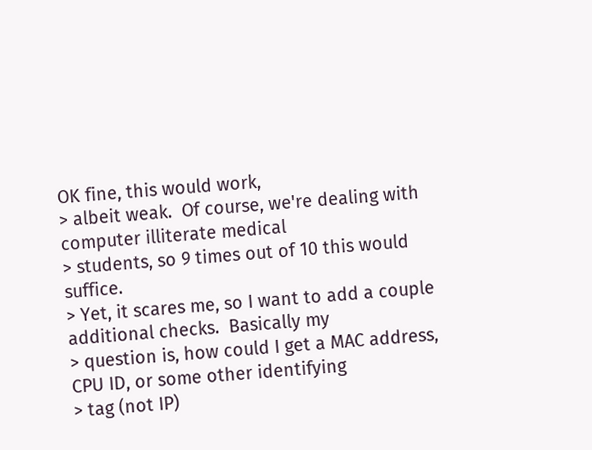OK fine, this would work,
> albeit weak.  Of course, we're dealing with computer illiterate medical
> students, so 9 times out of 10 this would suffice.
> Yet, it scares me, so I want to add a couple additional checks.  Basically my
> question is, how could I get a MAC address, CPU ID, or some other identifying
> tag (not IP)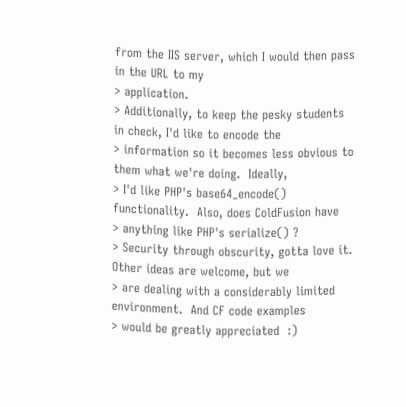from the IIS server, which I would then pass in the URL to my
> application.
> Additionally, to keep the pesky students in check, I'd like to encode the
> information so it becomes less obvious to them what we're doing.  Ideally,
> I'd like PHP's base64_encode() functionality.  Also, does ColdFusion have
> anything like PHP's serialize() ?
> Security through obscurity, gotta love it.  Other ideas are welcome, but we
> are dealing with a considerably limited environment.  And CF code examples
> would be greatly appreciated  :)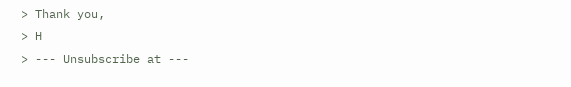> Thank you,
> H
> --- Unsubscribe at ---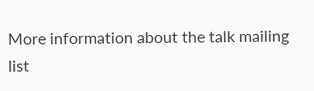More information about the talk mailing list